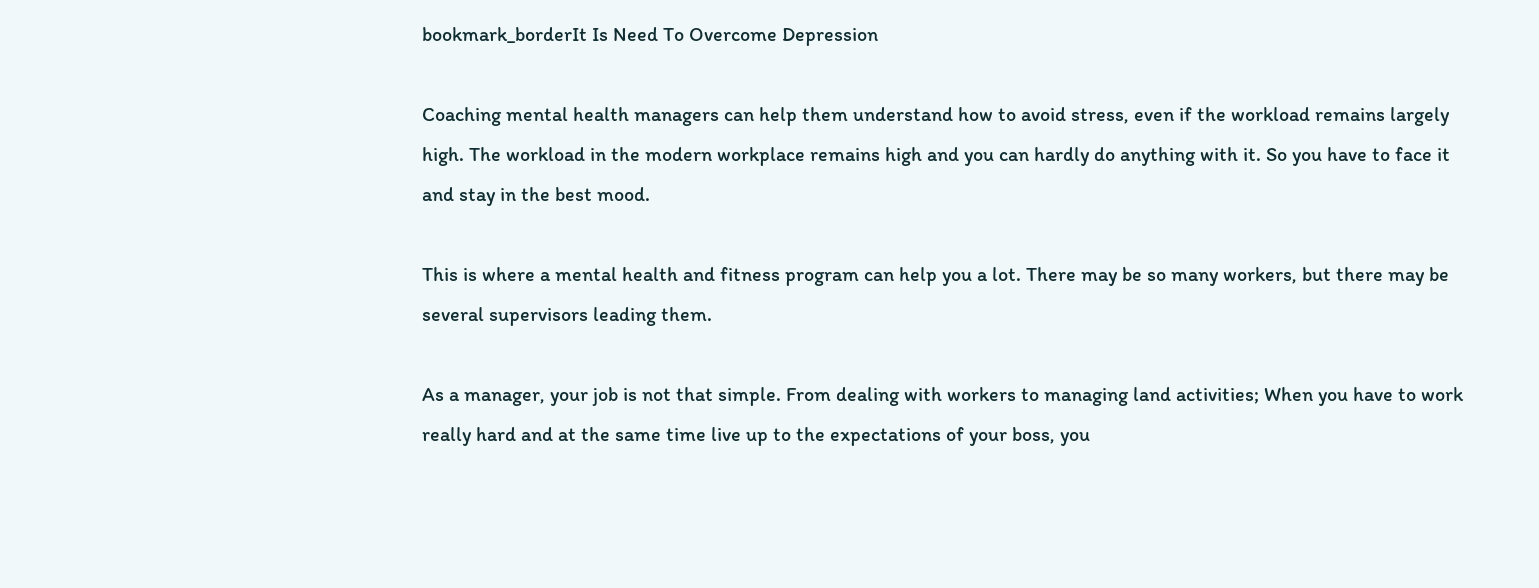bookmark_borderIt Is Need To Overcome Depression

Coaching mental health managers can help them understand how to avoid stress, even if the workload remains largely high. The workload in the modern workplace remains high and you can hardly do anything with it. So you have to face it and stay in the best mood.

This is where a mental health and fitness program can help you a lot. There may be so many workers, but there may be several supervisors leading them.

As a manager, your job is not that simple. From dealing with workers to managing land activities; When you have to work really hard and at the same time live up to the expectations of your boss, you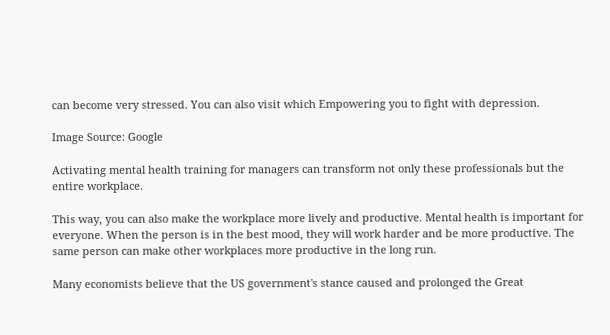can become very stressed. You can also visit which Empowering you to fight with depression.

Image Source: Google

Activating mental health training for managers can transform not only these professionals but the entire workplace.

This way, you can also make the workplace more lively and productive. Mental health is important for everyone. When the person is in the best mood, they will work harder and be more productive. The same person can make other workplaces more productive in the long run.

Many economists believe that the US government's stance caused and prolonged the Great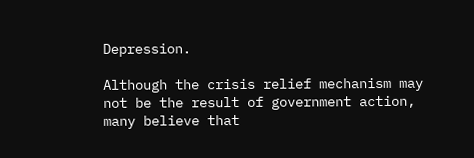Depression.

Although the crisis relief mechanism may not be the result of government action, many believe that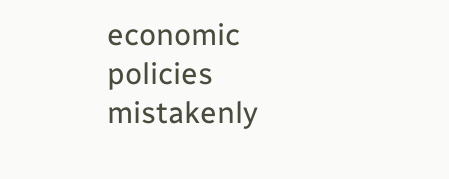economic policies mistakenly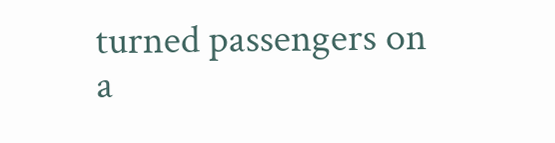turned passengers on a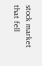stock market that fell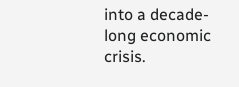into a decade-long economic crisis.